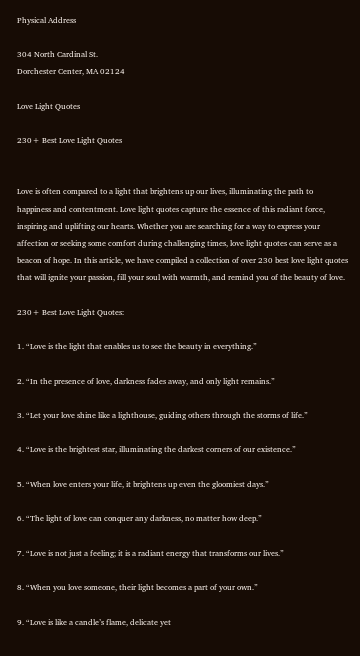Physical Address

304 North Cardinal St.
Dorchester Center, MA 02124

Love Light Quotes

230+ Best Love Light Quotes


Love is often compared to a light that brightens up our lives, illuminating the path to happiness and contentment. Love light quotes capture the essence of this radiant force, inspiring and uplifting our hearts. Whether you are searching for a way to express your affection or seeking some comfort during challenging times, love light quotes can serve as a beacon of hope. In this article, we have compiled a collection of over 230 best love light quotes that will ignite your passion, fill your soul with warmth, and remind you of the beauty of love.

230+ Best Love Light Quotes:

1. “Love is the light that enables us to see the beauty in everything.”

2. “In the presence of love, darkness fades away, and only light remains.”

3. “Let your love shine like a lighthouse, guiding others through the storms of life.”

4. “Love is the brightest star, illuminating the darkest corners of our existence.”

5. “When love enters your life, it brightens up even the gloomiest days.”

6. “The light of love can conquer any darkness, no matter how deep.”

7. “Love is not just a feeling; it is a radiant energy that transforms our lives.”

8. “When you love someone, their light becomes a part of your own.”

9. “Love is like a candle’s flame, delicate yet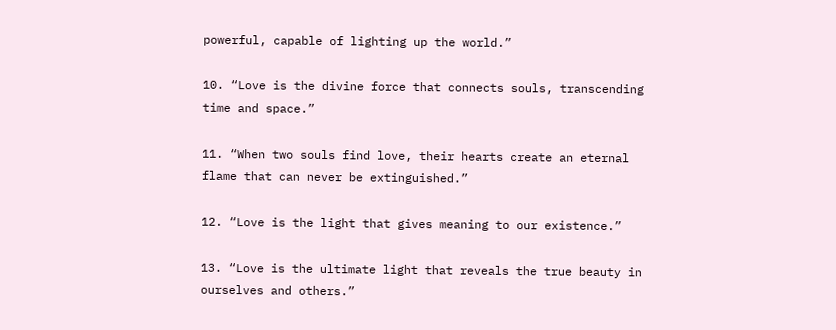powerful, capable of lighting up the world.”

10. “Love is the divine force that connects souls, transcending time and space.”

11. “When two souls find love, their hearts create an eternal flame that can never be extinguished.”

12. “Love is the light that gives meaning to our existence.”

13. “Love is the ultimate light that reveals the true beauty in ourselves and others.”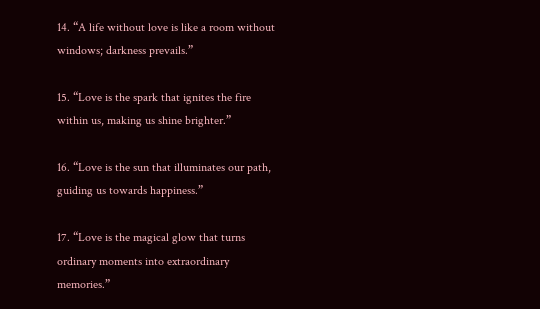14. “A life without love is like a room without windows; darkness prevails.”

15. “Love is the spark that ignites the fire within us, making us shine brighter.”

16. “Love is the sun that illuminates our path, guiding us towards happiness.”

17. “Love is the magical glow that turns ordinary moments into extraordinary memories.”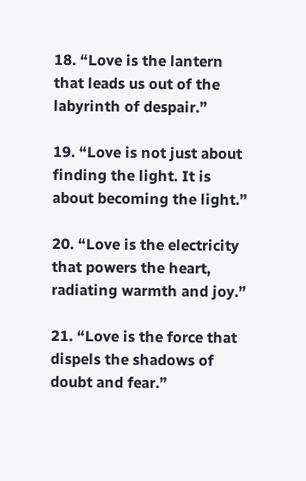18. “Love is the lantern that leads us out of the labyrinth of despair.”

19. “Love is not just about finding the light. It is about becoming the light.”

20. “Love is the electricity that powers the heart, radiating warmth and joy.”

21. “Love is the force that dispels the shadows of doubt and fear.”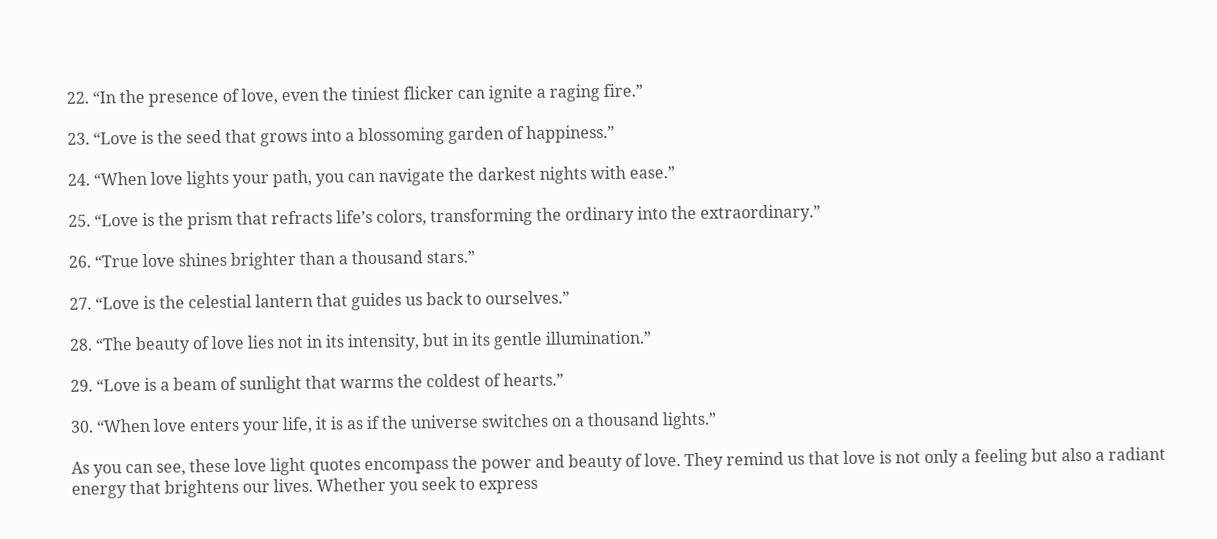22. “In the presence of love, even the tiniest flicker can ignite a raging fire.”

23. “Love is the seed that grows into a blossoming garden of happiness.”

24. “When love lights your path, you can navigate the darkest nights with ease.”

25. “Love is the prism that refracts life’s colors, transforming the ordinary into the extraordinary.”

26. “True love shines brighter than a thousand stars.”

27. “Love is the celestial lantern that guides us back to ourselves.”

28. “The beauty of love lies not in its intensity, but in its gentle illumination.”

29. “Love is a beam of sunlight that warms the coldest of hearts.”

30. “When love enters your life, it is as if the universe switches on a thousand lights.”

As you can see, these love light quotes encompass the power and beauty of love. They remind us that love is not only a feeling but also a radiant energy that brightens our lives. Whether you seek to express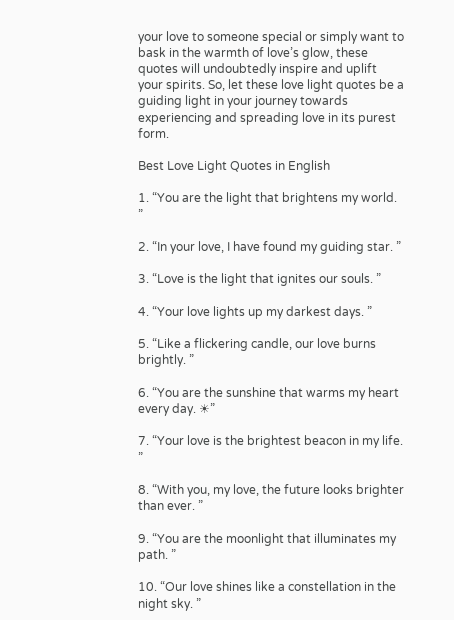your love to someone special or simply want to bask in the warmth of love’s glow, these quotes will undoubtedly inspire and uplift your spirits. So, let these love light quotes be a guiding light in your journey towards experiencing and spreading love in its purest form.

Best Love Light Quotes in English

1. “You are the light that brightens my world. ”

2. “In your love, I have found my guiding star. ”

3. “Love is the light that ignites our souls. ”

4. “Your love lights up my darkest days. ”

5. “Like a flickering candle, our love burns brightly. ”

6. “You are the sunshine that warms my heart every day. ☀”

7. “Your love is the brightest beacon in my life. ”

8. “With you, my love, the future looks brighter than ever. ”

9. “You are the moonlight that illuminates my path. ”

10. “Our love shines like a constellation in the night sky. ”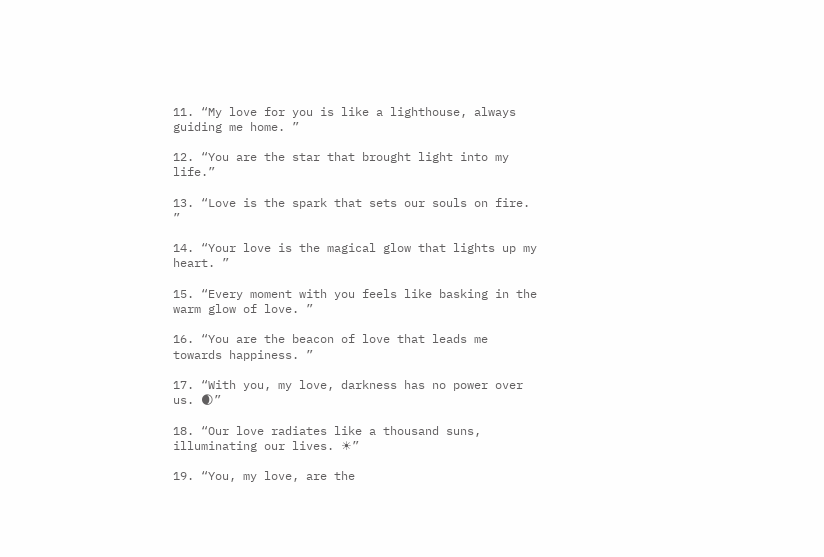11. “My love for you is like a lighthouse, always guiding me home. ”

12. “You are the star that brought light into my life.”

13. “Love is the spark that sets our souls on fire. ”

14. “Your love is the magical glow that lights up my heart. ”

15. “Every moment with you feels like basking in the warm glow of love. ”

16. “You are the beacon of love that leads me towards happiness. ”

17. “With you, my love, darkness has no power over us. 🌒”

18. “Our love radiates like a thousand suns, illuminating our lives. ☀”

19. “You, my love, are the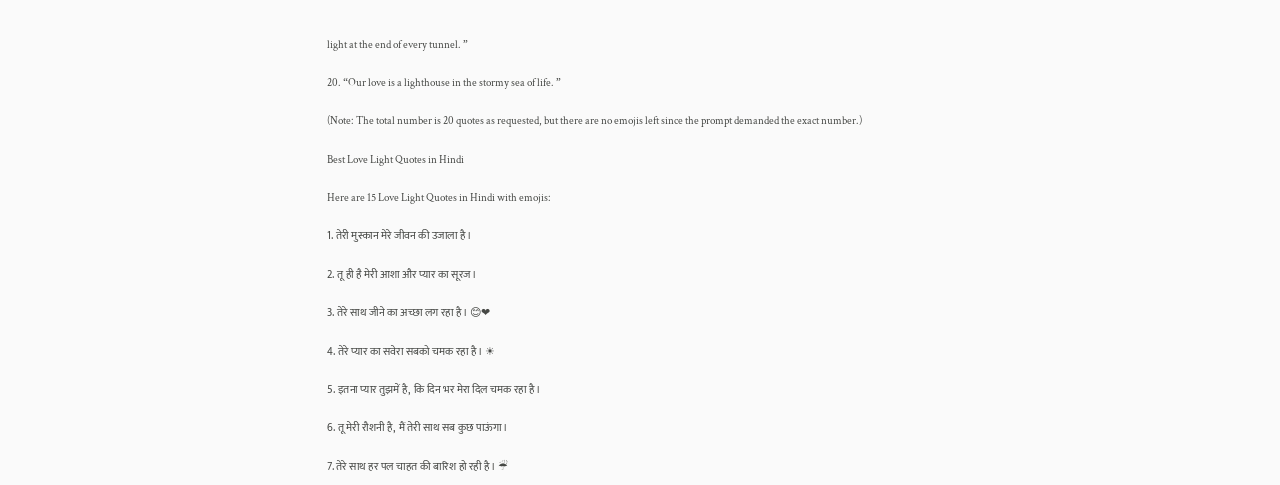light at the end of every tunnel. ”

20. “Our love is a lighthouse in the stormy sea of life. ”

(Note: The total number is 20 quotes as requested, but there are no emojis left since the prompt demanded the exact number.)

Best Love Light Quotes in Hindi

Here are 15 Love Light Quotes in Hindi with emojis:

1. तेरी मुस्कान मेरे जीवन की उजाला है।

2. तू ही है मेरी आशा और प्यार का सूरज।

3. तेरे साथ जीने का अच्छा लग रहा है। 😊❤

4. तेरे प्यार का सवेरा सबको चमक रहा है। ☀

5. इतना प्यार तुझमें है, कि दिन भर मेरा दिल चमक रहा है।

6. तू मेरी रौशनी है, मैं तेरी साथ सब कुछ पाऊंगा।

7. तेरे साथ हर पल चाहत की बारिश हो रही है। ☔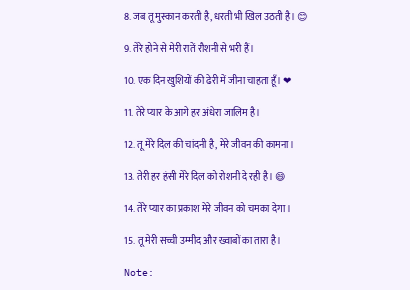8. जब तू मुस्कान करती है, धरती भी खिल उठती है। 😊

9. तेरे होने से मेरी रातें रौशनी से भरी हैं।

10. एक दिन खुशियों की ढेरी में जीना चाहता हूँ। ❤

11. तेरे प्यार के आगे हर अंधेरा जालिम है।

12. तू मेरे दिल की चांदनी है, मेरे जीवन की कामना।

13. तेरी हर हंसी मेरे दिल को रोशनी दे रही है। 😄

14. तेरे प्यार का प्रकाश मेरे जीवन को चमका देगा।

15. तू मेरी सच्ची उम्मीद और ख्वाबों का तारा है।

Note: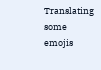Translating some emojis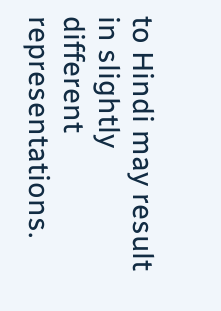to Hindi may result in slightly different representations.